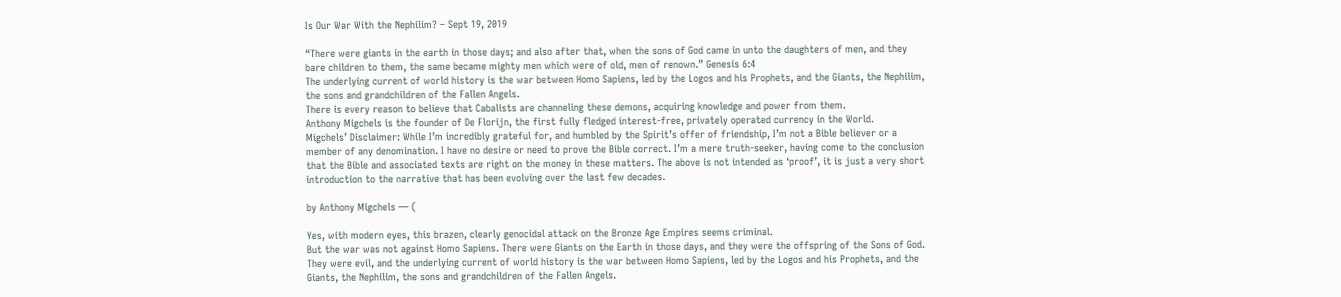Is Our War With the Nephilim? – Sept 19, 2019

“There were giants in the earth in those days; and also after that, when the sons of God came in unto the daughters of men, and they bare children to them, the same became mighty men which were of old, men of renown.” Genesis 6:4
The underlying current of world history is the war between Homo Sapiens, led by the Logos and his Prophets, and the Giants, the Nephilim, the sons and grandchildren of the Fallen Angels.
There is every reason to believe that Cabalists are channeling these demons, acquiring knowledge and power from them.
Anthony Migchels is the founder of De Florijn, the first fully fledged interest-free, privately operated currency in the World.
Migchels’ Disclaimer: While I’m incredibly grateful for, and humbled by the Spirit’s offer of friendship, I’m not a Bible believer or a member of any denomination. I have no desire or need to prove the Bible correct. I’m a mere truth-seeker, having come to the conclusion that the Bible and associated texts are right on the money in these matters. The above is not intended as ‘proof’, it is just a very short introduction to the narrative that has been evolving over the last few decades.

by Anthony Migchels — (

Yes, with modern eyes, this brazen, clearly genocidal attack on the Bronze Age Empires seems criminal.
But the war was not against Homo Sapiens. There were Giants on the Earth in those days, and they were the offspring of the Sons of God. They were evil, and the underlying current of world history is the war between Homo Sapiens, led by the Logos and his Prophets, and the Giants, the Nephilim, the sons and grandchildren of the Fallen Angels.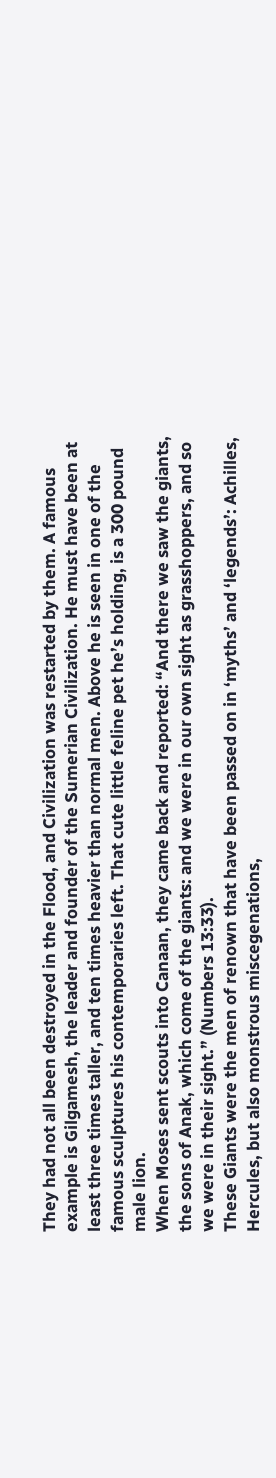They had not all been destroyed in the Flood, and Civilization was restarted by them. A famous example is Gilgamesh, the leader and founder of the Sumerian Civilization. He must have been at least three times taller, and ten times heavier than normal men. Above he is seen in one of the famous sculptures his contemporaries left. That cute little feline pet he’s holding, is a 300 pound male lion.
When Moses sent scouts into Canaan, they came back and reported: “And there we saw the giants, the sons of Anak, which come of the giants: and we were in our own sight as grasshoppers, and so we were in their sight.” (Numbers 13:33).
These Giants were the men of renown that have been passed on in ‘myths’ and ‘legends’: Achilles, Hercules, but also monstrous miscegenations,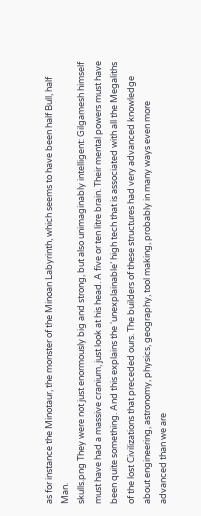as for instance the Minotaur, the monster of the Minoan Labyrinth, which seems to have been half Bull, half Man.
skulls.png They were not just enormously big and strong, but also unimaginably intelligent: Gilgamesh himself must have had a massive cranium, just look at his head. A five or ten litre brain. Their mental powers must have been quite something. And this explains the ‘unexplainable’ high tech that is associated with all the Megaliths of the lost Civilizations that preceded ours. The builders of these structures had very advanced knowledge about engineering, astronomy, physics, geography, tool making, probably in many ways even more advanced than we are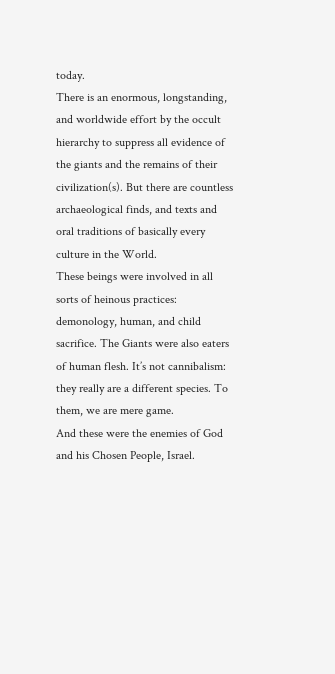today.
There is an enormous, longstanding, and worldwide effort by the occult hierarchy to suppress all evidence of the giants and the remains of their civilization(s). But there are countless archaeological finds, and texts and oral traditions of basically every culture in the World.
These beings were involved in all sorts of heinous practices: demonology, human, and child sacrifice. The Giants were also eaters of human flesh. It’s not cannibalism: they really are a different species. To them, we are mere game.
And these were the enemies of God and his Chosen People, Israel.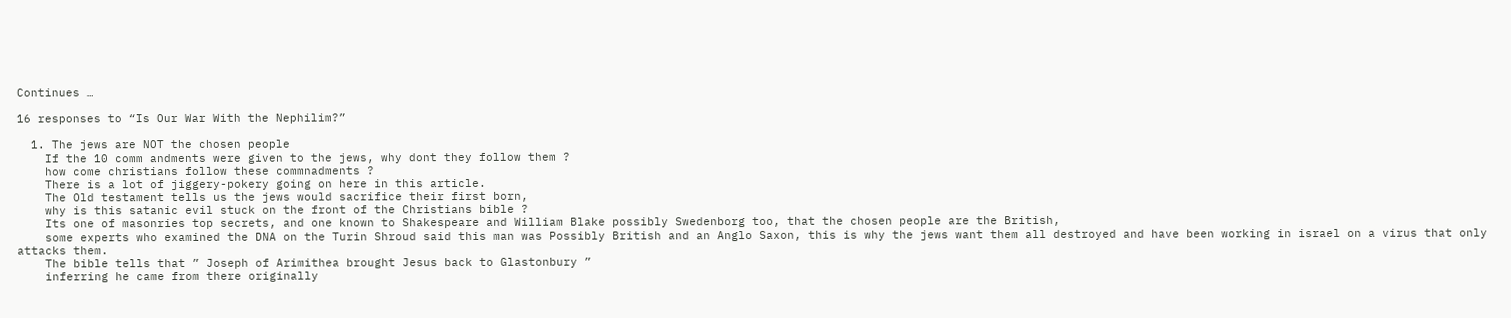Continues …

16 responses to “Is Our War With the Nephilim?”

  1. The jews are NOT the chosen people
    If the 10 comm andments were given to the jews, why dont they follow them ?
    how come christians follow these commnadments ?
    There is a lot of jiggery-pokery going on here in this article.
    The Old testament tells us the jews would sacrifice their first born,
    why is this satanic evil stuck on the front of the Christians bible ?
    Its one of masonries top secrets, and one known to Shakespeare and William Blake possibly Swedenborg too, that the chosen people are the British,
    some experts who examined the DNA on the Turin Shroud said this man was Possibly British and an Anglo Saxon, this is why the jews want them all destroyed and have been working in israel on a virus that only attacks them.
    The bible tells that ” Joseph of Arimithea brought Jesus back to Glastonbury ”
    inferring he came from there originally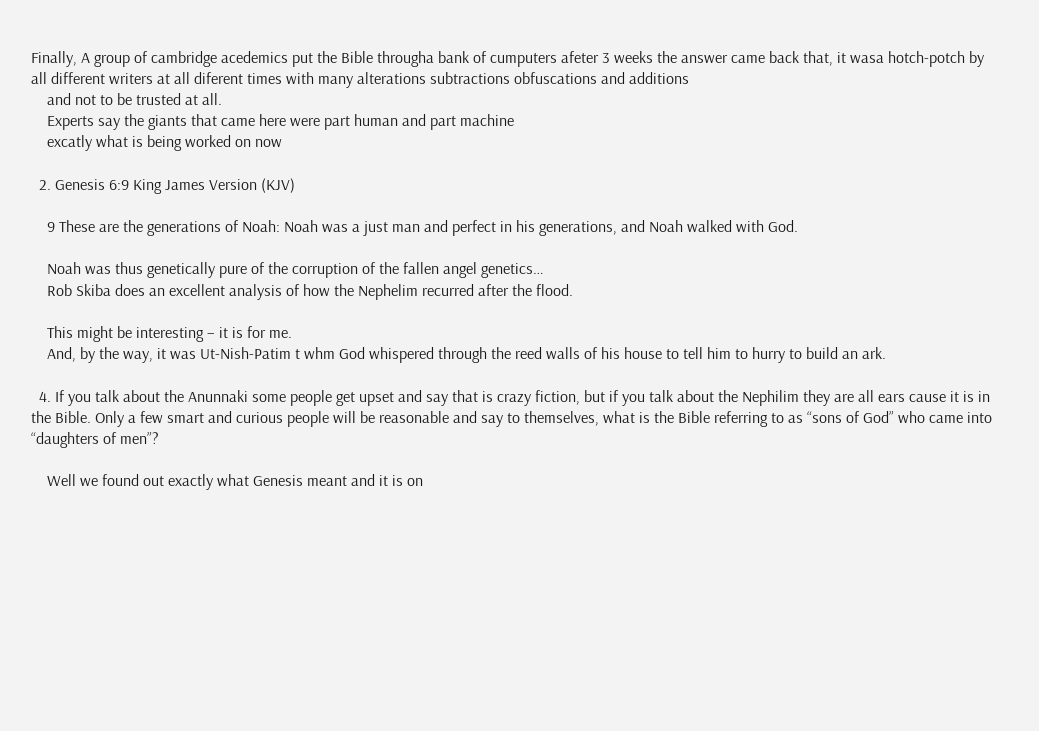Finally, A group of cambridge acedemics put the Bible througha bank of cumputers afeter 3 weeks the answer came back that, it wasa hotch-potch by all different writers at all diferent times with many alterations subtractions obfuscations and additions
    and not to be trusted at all.
    Experts say the giants that came here were part human and part machine
    excatly what is being worked on now

  2. Genesis 6:9 King James Version (KJV)

    9 These are the generations of Noah: Noah was a just man and perfect in his generations, and Noah walked with God.

    Noah was thus genetically pure of the corruption of the fallen angel genetics…
    Rob Skiba does an excellent analysis of how the Nephelim recurred after the flood.

    This might be interesting – it is for me.
    And, by the way, it was Ut-Nish-Patim t whm God whispered through the reed walls of his house to tell him to hurry to build an ark.

  4. If you talk about the Anunnaki some people get upset and say that is crazy fiction, but if you talk about the Nephilim they are all ears cause it is in the Bible. Only a few smart and curious people will be reasonable and say to themselves, what is the Bible referring to as “sons of God” who came into “daughters of men”?

    Well we found out exactly what Genesis meant and it is on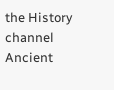the History channel Ancient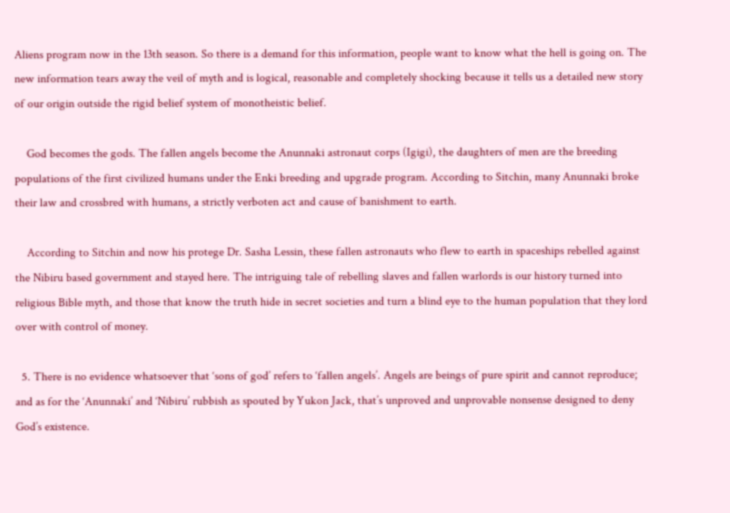Aliens program now in the 13th season. So there is a demand for this information, people want to know what the hell is going on. The new information tears away the veil of myth and is logical, reasonable and completely shocking because it tells us a detailed new story of our origin outside the rigid belief system of monotheistic belief.

    God becomes the gods. The fallen angels become the Anunnaki astronaut corps (Igigi), the daughters of men are the breeding populations of the first civilized humans under the Enki breeding and upgrade program. According to Sitchin, many Anunnaki broke their law and crossbred with humans, a strictly verboten act and cause of banishment to earth.

    According to Sitchin and now his protege Dr. Sasha Lessin, these fallen astronauts who flew to earth in spaceships rebelled against the Nibiru based government and stayed here. The intriguing tale of rebelling slaves and fallen warlords is our history turned into religious Bible myth, and those that know the truth hide in secret societies and turn a blind eye to the human population that they lord over with control of money.

  5. There is no evidence whatsoever that ‘sons of god’ refers to ‘fallen angels’. Angels are beings of pure spirit and cannot reproduce; and as for the ‘Anunnaki’ and ‘Nibiru’ rubbish as spouted by Yukon Jack, that’s unproved and unprovable nonsense designed to deny God’s existence.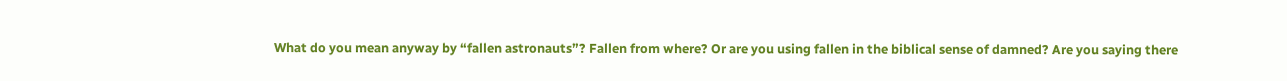What do you mean anyway by “fallen astronauts”? Fallen from where? Or are you using fallen in the biblical sense of damned? Are you saying there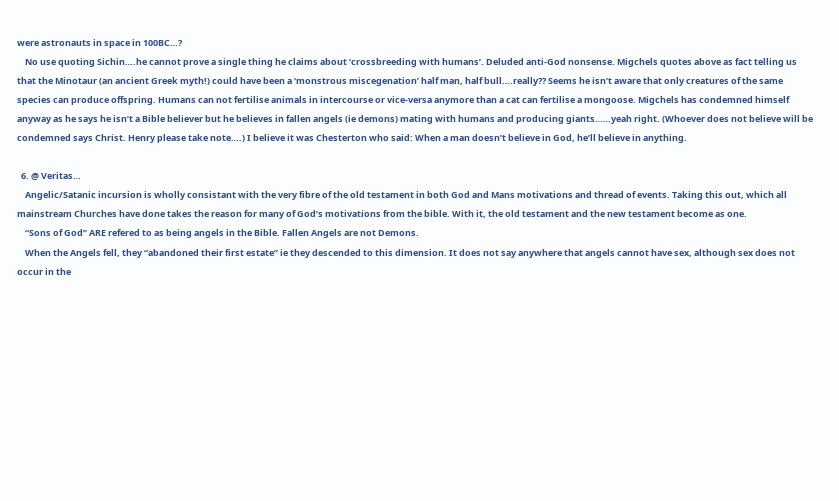were astronauts in space in 100BC…?
    No use quoting Sichin….he cannot prove a single thing he claims about ‘crossbreeding with humans’. Deluded anti-God nonsense. Migchels quotes above as fact telling us that the Minotaur (an ancient Greek myth!) could have been a ‘monstrous miscegenation’ half man, half bull….really?? Seems he isn’t aware that only creatures of the same species can produce offspring. Humans can not fertilise animals in intercourse or vice-versa anymore than a cat can fertilise a mongoose. Migchels has condemned himself anyway as he says he isn’t a Bible believer but he believes in fallen angels (ie demons) mating with humans and producing giants……yeah right. (Whoever does not believe will be condemned says Christ. Henry please take note….) I believe it was Chesterton who said: When a man doesn’t believe in God, he’ll believe in anything.

  6. @ Veritas…
    Angelic/Satanic incursion is wholly consistant with the very fibre of the old testament in both God and Mans motivations and thread of events. Taking this out, which all mainstream Churches have done takes the reason for many of God’s motivations from the bible. With it, the old testament and the new testament become as one.
    “Sons of God” ARE refered to as being angels in the Bible. Fallen Angels are not Demons.
    When the Angels fell, they “abandoned their first estate” ie they descended to this dimension. It does not say anywhere that angels cannot have sex, although sex does not occur in the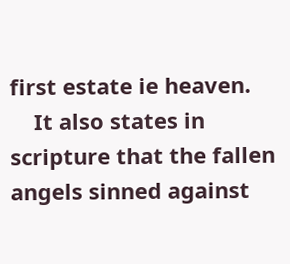first estate ie heaven.
    It also states in scripture that the fallen angels sinned against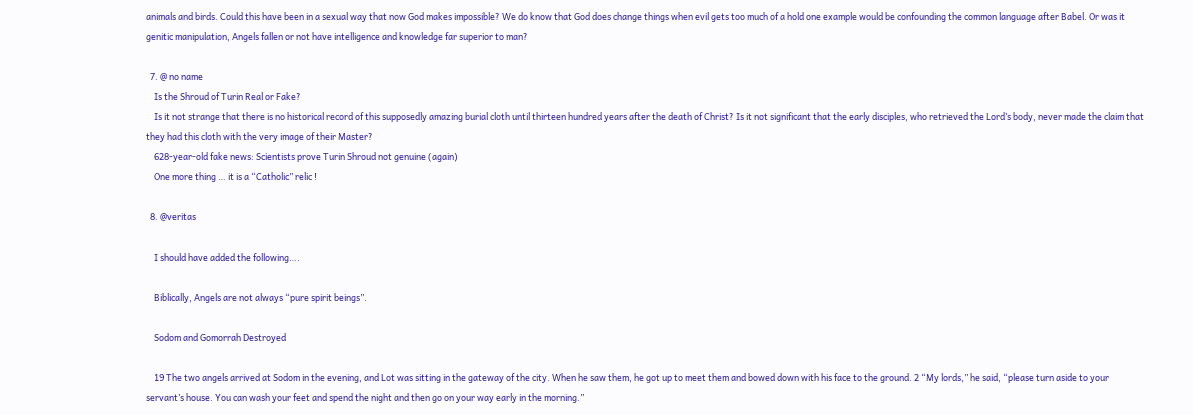animals and birds. Could this have been in a sexual way that now God makes impossible? We do know that God does change things when evil gets too much of a hold one example would be confounding the common language after Babel. Or was it genitic manipulation, Angels fallen or not have intelligence and knowledge far superior to man?

  7. @ no name
    Is the Shroud of Turin Real or Fake?
    Is it not strange that there is no historical record of this supposedly amazing burial cloth until thirteen hundred years after the death of Christ? Is it not significant that the early disciples, who retrieved the Lord’s body, never made the claim that they had this cloth with the very image of their Master?
    628-year-old fake news: Scientists prove Turin Shroud not genuine (again)
    One more thing … it is a “Catholic” relic !

  8. @veritas

    I should have added the following….

    Biblically, Angels are not always “pure spirit beings”.

    Sodom and Gomorrah Destroyed

    19 The two angels arrived at Sodom in the evening, and Lot was sitting in the gateway of the city. When he saw them, he got up to meet them and bowed down with his face to the ground. 2 “My lords,” he said, “please turn aside to your servant’s house. You can wash your feet and spend the night and then go on your way early in the morning.”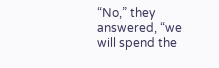“No,” they answered, “we will spend the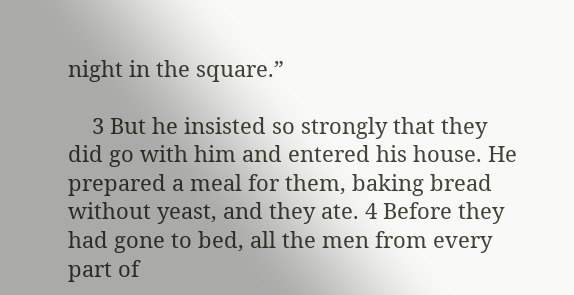night in the square.”

    3 But he insisted so strongly that they did go with him and entered his house. He prepared a meal for them, baking bread without yeast, and they ate. 4 Before they had gone to bed, all the men from every part of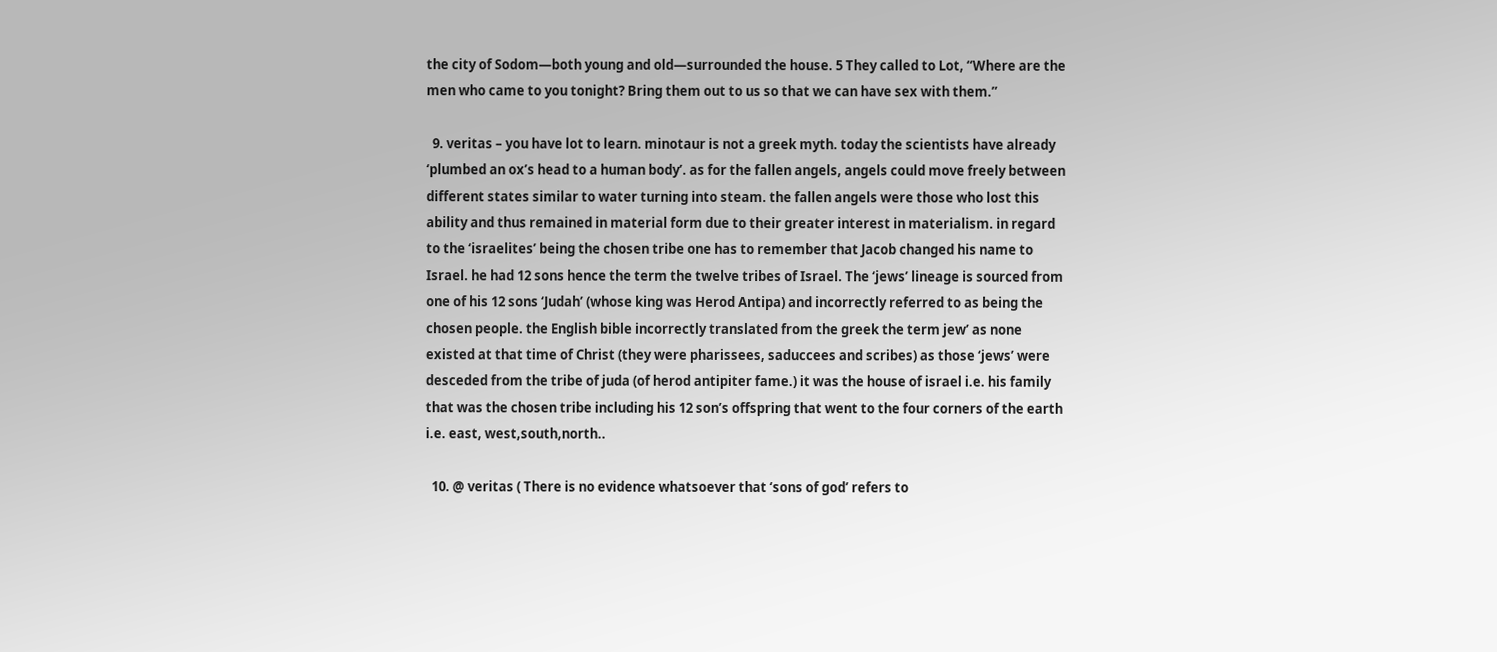the city of Sodom—both young and old—surrounded the house. 5 They called to Lot, “Where are the men who came to you tonight? Bring them out to us so that we can have sex with them.”

  9. veritas – you have lot to learn. minotaur is not a greek myth. today the scientists have already ‘plumbed an ox’s head to a human body’. as for the fallen angels, angels could move freely between different states similar to water turning into steam. the fallen angels were those who lost this ability and thus remained in material form due to their greater interest in materialism. in regard to the ‘israelites’ being the chosen tribe one has to remember that Jacob changed his name to Israel. he had 12 sons hence the term the twelve tribes of Israel. The ‘jews’ lineage is sourced from one of his 12 sons ‘Judah’ (whose king was Herod Antipa) and incorrectly referred to as being the chosen people. the English bible incorrectly translated from the greek the term jew’ as none existed at that time of Christ (they were pharissees, saduccees and scribes) as those ‘jews’ were desceded from the tribe of juda (of herod antipiter fame.) it was the house of israel i.e. his family that was the chosen tribe including his 12 son’s offspring that went to the four corners of the earth i.e. east, west,south,north..

  10. @ veritas ( There is no evidence whatsoever that ‘sons of god’ refers to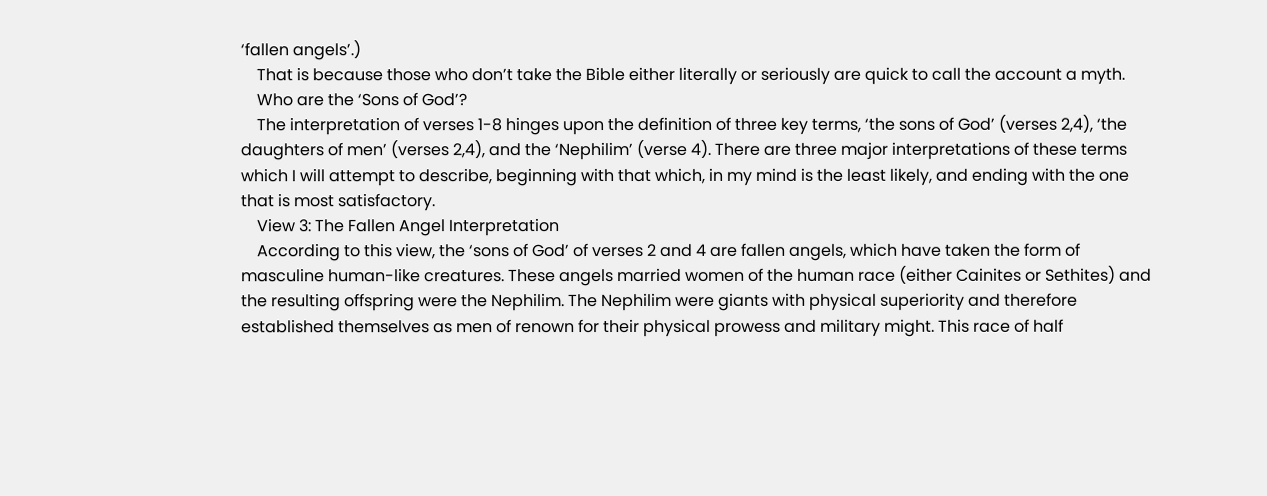‘fallen angels’.)
    That is because those who don’t take the Bible either literally or seriously are quick to call the account a myth.
    Who are the ‘Sons of God’?
    The interpretation of verses 1-8 hinges upon the definition of three key terms, ‘the sons of God’ (verses 2,4), ‘the daughters of men’ (verses 2,4), and the ‘Nephilim’ (verse 4). There are three major interpretations of these terms which I will attempt to describe, beginning with that which, in my mind is the least likely, and ending with the one that is most satisfactory.
    View 3: The Fallen Angel Interpretation
    According to this view, the ‘sons of God’ of verses 2 and 4 are fallen angels, which have taken the form of masculine human-like creatures. These angels married women of the human race (either Cainites or Sethites) and the resulting offspring were the Nephilim. The Nephilim were giants with physical superiority and therefore established themselves as men of renown for their physical prowess and military might. This race of half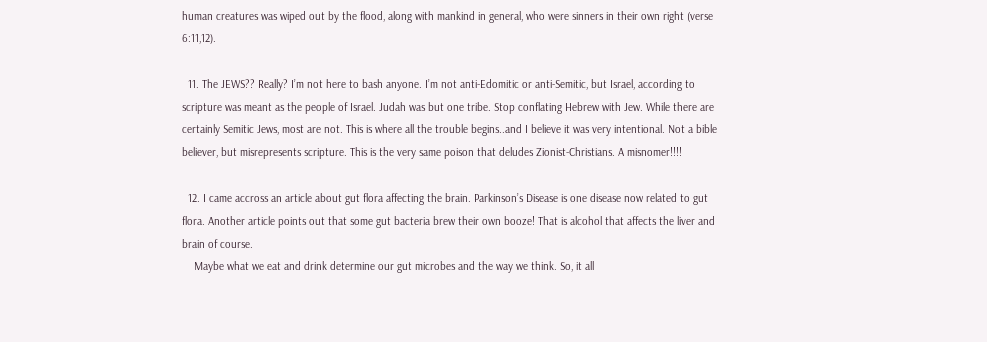human creatures was wiped out by the flood, along with mankind in general, who were sinners in their own right (verse 6:11,12).

  11. The JEWS?? Really? I’m not here to bash anyone. I’m not anti-Edomitic or anti-Semitic, but Israel, according to scripture was meant as the people of Israel. Judah was but one tribe. Stop conflating Hebrew with Jew. While there are certainly Semitic Jews, most are not. This is where all the trouble begins..and I believe it was very intentional. Not a bible believer, but misrepresents scripture. This is the very same poison that deludes Zionist-Christians. A misnomer!!!!

  12. I came accross an article about gut flora affecting the brain. Parkinson’s Disease is one disease now related to gut flora. Another article points out that some gut bacteria brew their own booze! That is alcohol that affects the liver and brain of course.
    Maybe what we eat and drink determine our gut microbes and the way we think. So, it all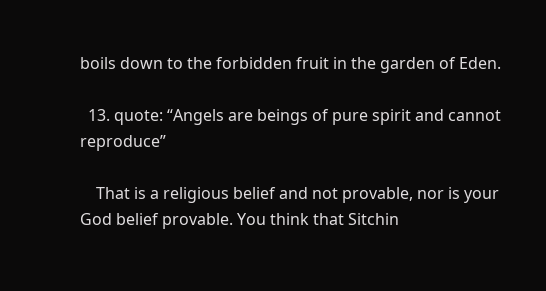boils down to the forbidden fruit in the garden of Eden.

  13. quote: “Angels are beings of pure spirit and cannot reproduce”

    That is a religious belief and not provable, nor is your God belief provable. You think that Sitchin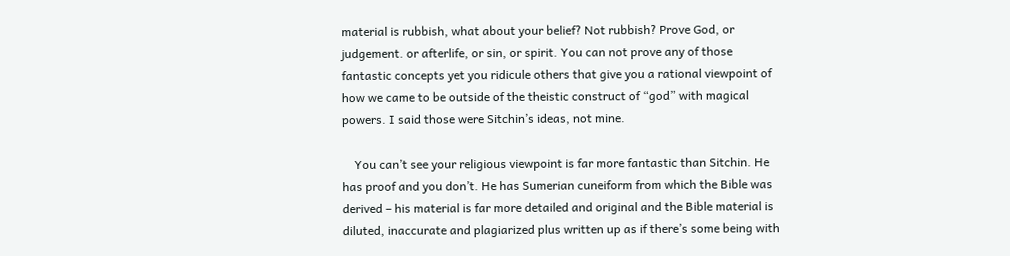material is rubbish, what about your belief? Not rubbish? Prove God, or judgement. or afterlife, or sin, or spirit. You can not prove any of those fantastic concepts yet you ridicule others that give you a rational viewpoint of how we came to be outside of the theistic construct of “god” with magical powers. I said those were Sitchin’s ideas, not mine.

    You can’t see your religious viewpoint is far more fantastic than Sitchin. He has proof and you don’t. He has Sumerian cuneiform from which the Bible was derived – his material is far more detailed and original and the Bible material is diluted, inaccurate and plagiarized plus written up as if there’s some being with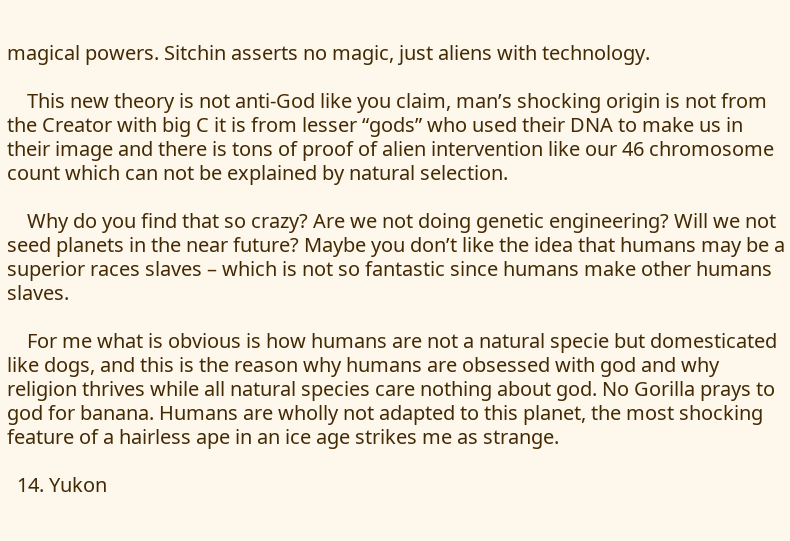magical powers. Sitchin asserts no magic, just aliens with technology.

    This new theory is not anti-God like you claim, man’s shocking origin is not from the Creator with big C it is from lesser “gods” who used their DNA to make us in their image and there is tons of proof of alien intervention like our 46 chromosome count which can not be explained by natural selection.

    Why do you find that so crazy? Are we not doing genetic engineering? Will we not seed planets in the near future? Maybe you don’t like the idea that humans may be a superior races slaves – which is not so fantastic since humans make other humans slaves.

    For me what is obvious is how humans are not a natural specie but domesticated like dogs, and this is the reason why humans are obsessed with god and why religion thrives while all natural species care nothing about god. No Gorilla prays to god for banana. Humans are wholly not adapted to this planet, the most shocking feature of a hairless ape in an ice age strikes me as strange.

  14. Yukon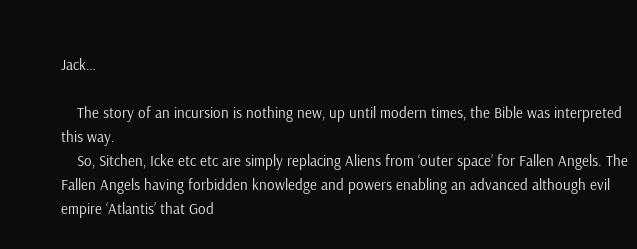Jack…

    The story of an incursion is nothing new, up until modern times, the Bible was interpreted this way.
    So, Sitchen, Icke etc etc are simply replacing Aliens from ‘outer space’ for Fallen Angels. The Fallen Angels having forbidden knowledge and powers enabling an advanced although evil empire ‘Atlantis’ that God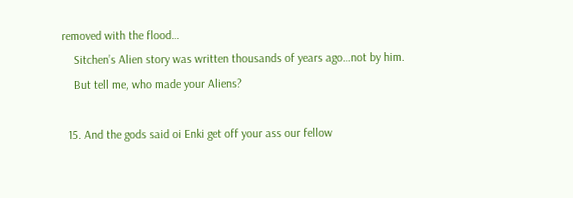removed with the flood…
    Sitchen’s Alien story was written thousands of years ago…not by him.
    But tell me, who made your Aliens?

  15. And the gods said oi Enki get off your ass our fellow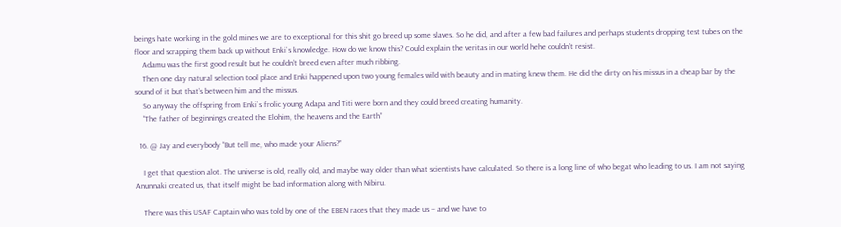beings hate working in the gold mines we are to exceptional for this shit go breed up some slaves. So he did, and after a few bad failures and perhaps students dropping test tubes on the floor and scrapping them back up without Enki`s knowledge. How do we know this? Could explain the veritas in our world hehe couldn’t resist.
    Adamu was the first good result but he couldn’t breed even after much ribbing.
    Then one day natural selection tool place and Enki happened upon two young females wild with beauty and in mating knew them. He did the dirty on his missus in a cheap bar by the sound of it but that’s between him and the missus.
    So anyway the offspring from Enki`s frolic young Adapa and Titi were born and they could breed creating humanity.
    “The father of beginnings created the Elohim, the heavens and the Earth”

  16. @ Jay and everybody “But tell me, who made your Aliens?”

    I get that question alot. The universe is old, really old, and maybe way older than what scientists have calculated. So there is a long line of who begat who leading to us. I am not saying Anunnaki created us, that itself might be bad information along with Nibiru.

    There was this USAF Captain who was told by one of the EBEN races that they made us – and we have to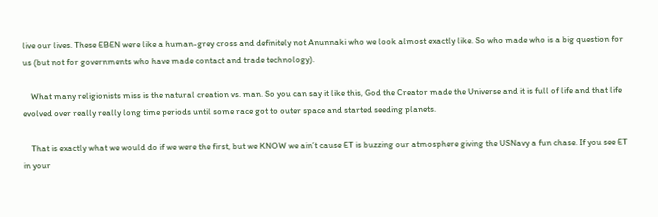live our lives. These EBEN were like a human-grey cross and definitely not Anunnaki who we look almost exactly like. So who made who is a big question for us (but not for governments who have made contact and trade technology).

    What many religionists miss is the natural creation vs. man. So you can say it like this, God the Creator made the Universe and it is full of life and that life evolved over really really long time periods until some race got to outer space and started seeding planets.

    That is exactly what we would do if we were the first, but we KNOW we ain’t cause ET is buzzing our atmosphere giving the USNavy a fun chase. If you see ET in your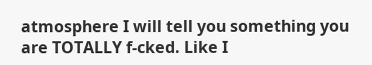atmosphere I will tell you something you are TOTALLY f-cked. Like I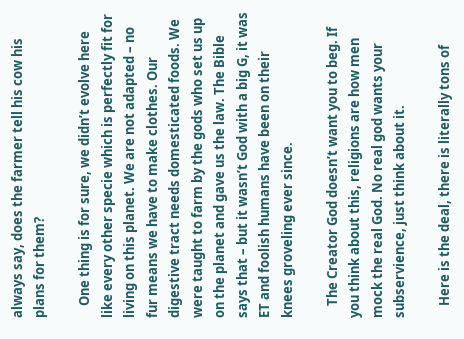always say, does the farmer tell his cow his plans for them?

    One thing is for sure, we didn’t evolve here like every other specie which is perfectly fit for living on this planet. We are not adapted – no fur means we have to make clothes. Our digestive tract needs domesticated foods. We were taught to farm by the gods who set us up on the planet and gave us the law. The Bible says that – but it wasn’t God with a big G, it was ET and foolish humans have been on their knees groveling ever since.

    The Creator God doesn’t want you to beg. If you think about this, religions are how men mock the real God. No real god wants your subservience, just think about it.

    Here is the deal, there is literally tons of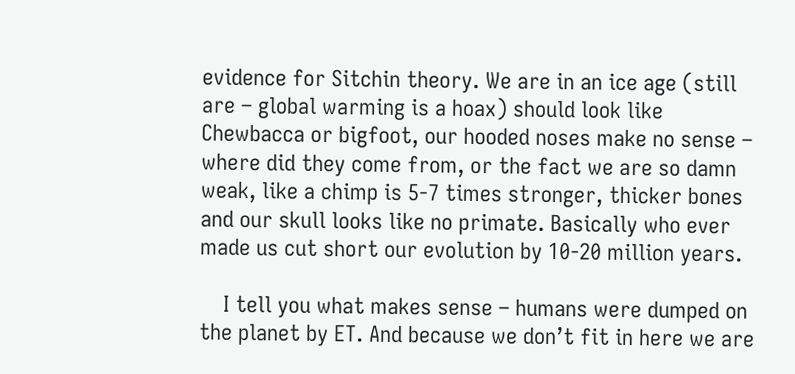evidence for Sitchin theory. We are in an ice age (still are – global warming is a hoax) should look like Chewbacca or bigfoot, our hooded noses make no sense – where did they come from, or the fact we are so damn weak, like a chimp is 5-7 times stronger, thicker bones and our skull looks like no primate. Basically who ever made us cut short our evolution by 10-20 million years.

    I tell you what makes sense – humans were dumped on the planet by ET. And because we don’t fit in here we are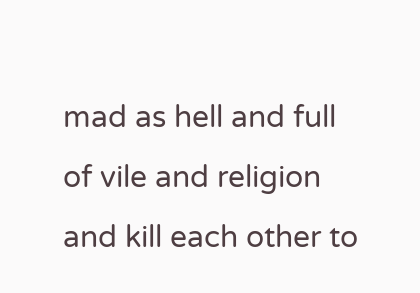mad as hell and full of vile and religion and kill each other to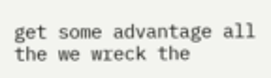get some advantage all the we wreck the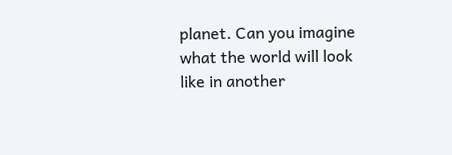planet. Can you imagine what the world will look like in another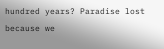hundred years? Paradise lost because we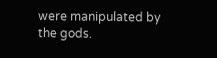were manipulated by the gods.